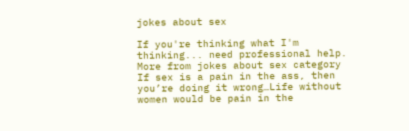jokes about sex

If you're thinking what I'm thinking... need professional help.
More from jokes about sex category
If sex is a pain in the ass, then you’re doing it wrong…Life without women would be pain in the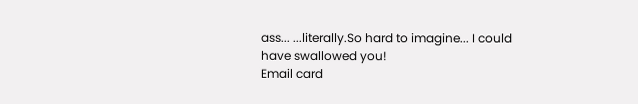ass... ...literally.So hard to imagine... I could have swallowed you!
Email card